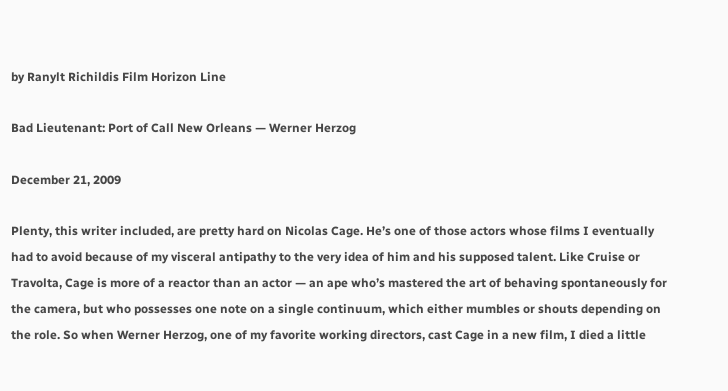by Ranylt Richildis Film Horizon Line

Bad Lieutenant: Port of Call New Orleans — Werner Herzog

December 21, 2009

Plenty, this writer included, are pretty hard on Nicolas Cage. He’s one of those actors whose films I eventually had to avoid because of my visceral antipathy to the very idea of him and his supposed talent. Like Cruise or Travolta, Cage is more of a reactor than an actor — an ape who’s mastered the art of behaving spontaneously for the camera, but who possesses one note on a single continuum, which either mumbles or shouts depending on the role. So when Werner Herzog, one of my favorite working directors, cast Cage in a new film, I died a little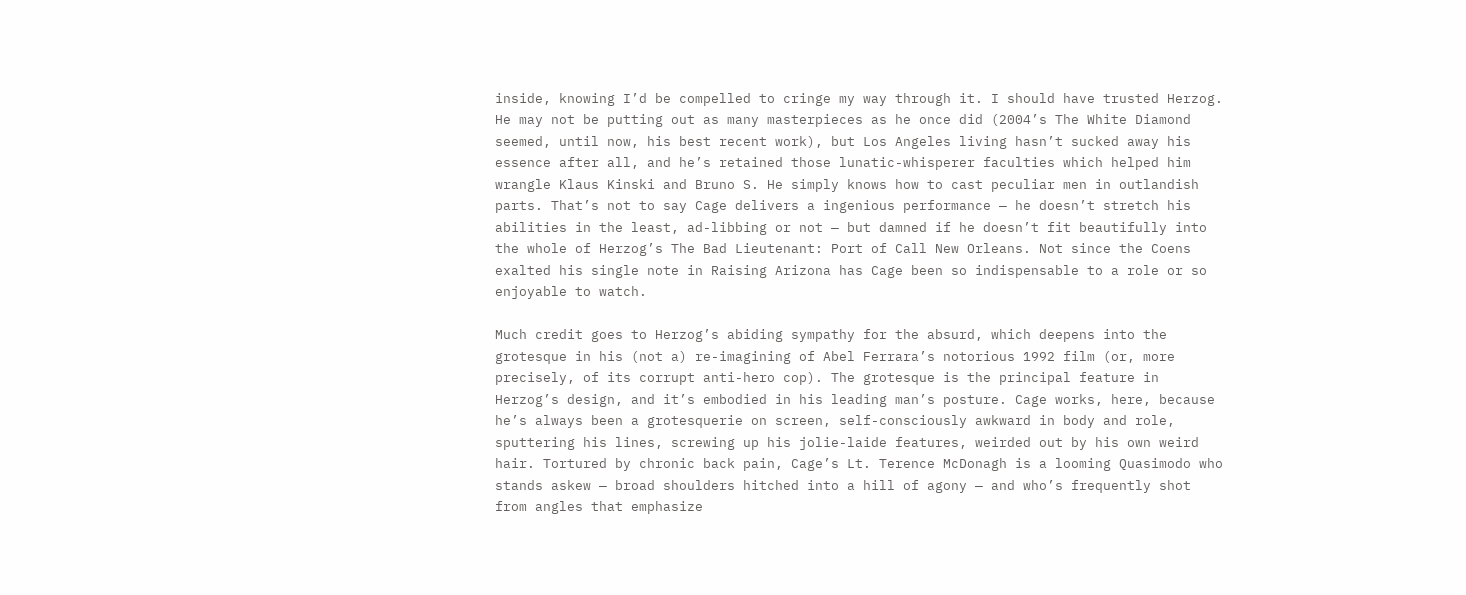inside, knowing I’d be compelled to cringe my way through it. I should have trusted Herzog. He may not be putting out as many masterpieces as he once did (2004’s The White Diamond seemed, until now, his best recent work), but Los Angeles living hasn’t sucked away his essence after all, and he’s retained those lunatic-whisperer faculties which helped him wrangle Klaus Kinski and Bruno S. He simply knows how to cast peculiar men in outlandish parts. That’s not to say Cage delivers a ingenious performance — he doesn’t stretch his abilities in the least, ad-libbing or not — but damned if he doesn’t fit beautifully into the whole of Herzog’s The Bad Lieutenant: Port of Call New Orleans. Not since the Coens exalted his single note in Raising Arizona has Cage been so indispensable to a role or so enjoyable to watch.

Much credit goes to Herzog’s abiding sympathy for the absurd, which deepens into the grotesque in his (not a) re-imagining of Abel Ferrara’s notorious 1992 film (or, more precisely, of its corrupt anti-hero cop). The grotesque is the principal feature in Herzog’s design, and it’s embodied in his leading man’s posture. Cage works, here, because he’s always been a grotesquerie on screen, self-consciously awkward in body and role, sputtering his lines, screwing up his jolie-laide features, weirded out by his own weird hair. Tortured by chronic back pain, Cage’s Lt. Terence McDonagh is a looming Quasimodo who stands askew — broad shoulders hitched into a hill of agony — and who’s frequently shot from angles that emphasize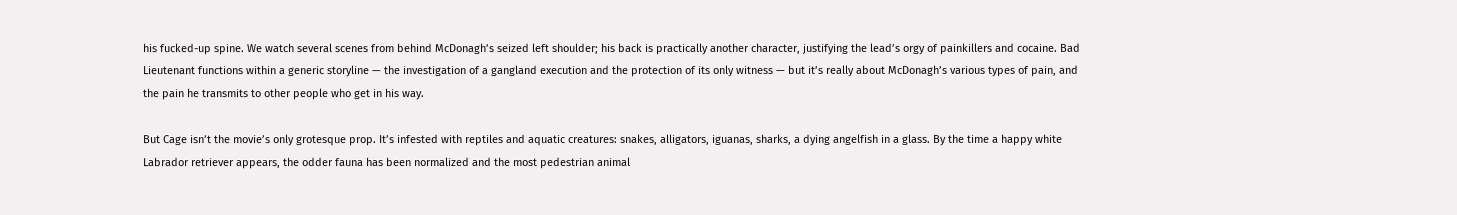his fucked-up spine. We watch several scenes from behind McDonagh’s seized left shoulder; his back is practically another character, justifying the lead’s orgy of painkillers and cocaine. Bad Lieutenant functions within a generic storyline — the investigation of a gangland execution and the protection of its only witness — but it’s really about McDonagh’s various types of pain, and the pain he transmits to other people who get in his way.

But Cage isn’t the movie’s only grotesque prop. It’s infested with reptiles and aquatic creatures: snakes, alligators, iguanas, sharks, a dying angelfish in a glass. By the time a happy white Labrador retriever appears, the odder fauna has been normalized and the most pedestrian animal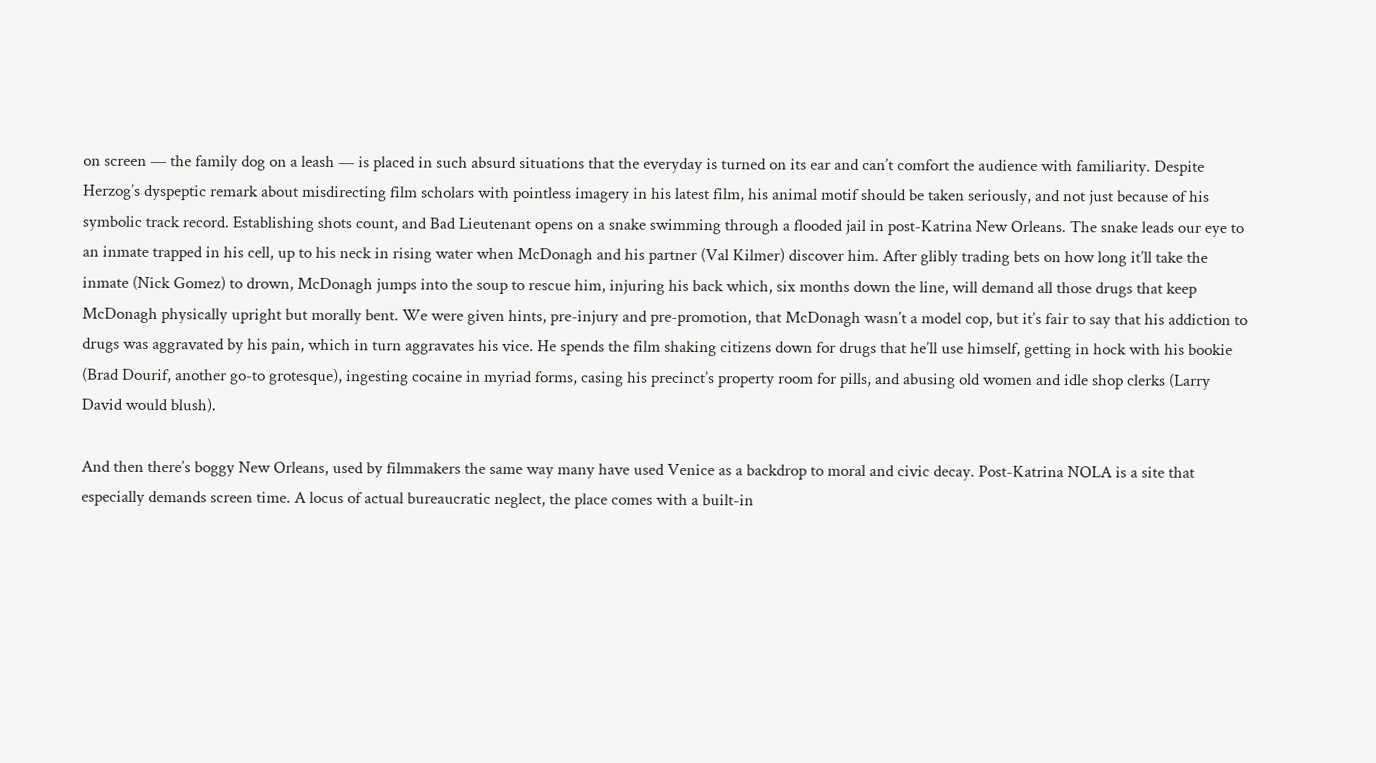on screen — the family dog on a leash — is placed in such absurd situations that the everyday is turned on its ear and can’t comfort the audience with familiarity. Despite Herzog’s dyspeptic remark about misdirecting film scholars with pointless imagery in his latest film, his animal motif should be taken seriously, and not just because of his symbolic track record. Establishing shots count, and Bad Lieutenant opens on a snake swimming through a flooded jail in post-Katrina New Orleans. The snake leads our eye to an inmate trapped in his cell, up to his neck in rising water when McDonagh and his partner (Val Kilmer) discover him. After glibly trading bets on how long it’ll take the inmate (Nick Gomez) to drown, McDonagh jumps into the soup to rescue him, injuring his back which, six months down the line, will demand all those drugs that keep McDonagh physically upright but morally bent. We were given hints, pre-injury and pre-promotion, that McDonagh wasn’t a model cop, but it’s fair to say that his addiction to drugs was aggravated by his pain, which in turn aggravates his vice. He spends the film shaking citizens down for drugs that he’ll use himself, getting in hock with his bookie (Brad Dourif, another go-to grotesque), ingesting cocaine in myriad forms, casing his precinct’s property room for pills, and abusing old women and idle shop clerks (Larry David would blush).

And then there’s boggy New Orleans, used by filmmakers the same way many have used Venice as a backdrop to moral and civic decay. Post-Katrina NOLA is a site that especially demands screen time. A locus of actual bureaucratic neglect, the place comes with a built-in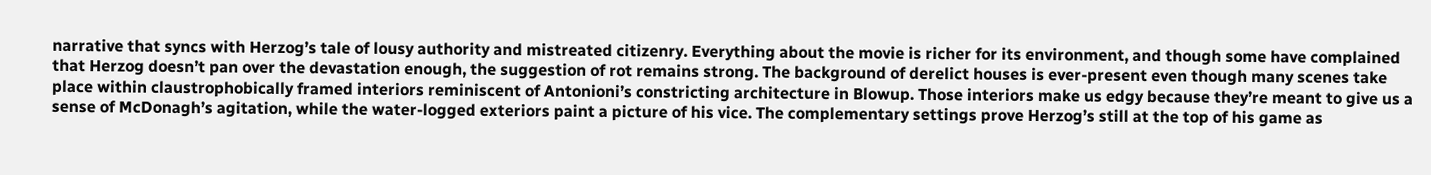narrative that syncs with Herzog’s tale of lousy authority and mistreated citizenry. Everything about the movie is richer for its environment, and though some have complained that Herzog doesn’t pan over the devastation enough, the suggestion of rot remains strong. The background of derelict houses is ever-present even though many scenes take place within claustrophobically framed interiors reminiscent of Antonioni’s constricting architecture in Blowup. Those interiors make us edgy because they’re meant to give us a sense of McDonagh’s agitation, while the water-logged exteriors paint a picture of his vice. The complementary settings prove Herzog’s still at the top of his game as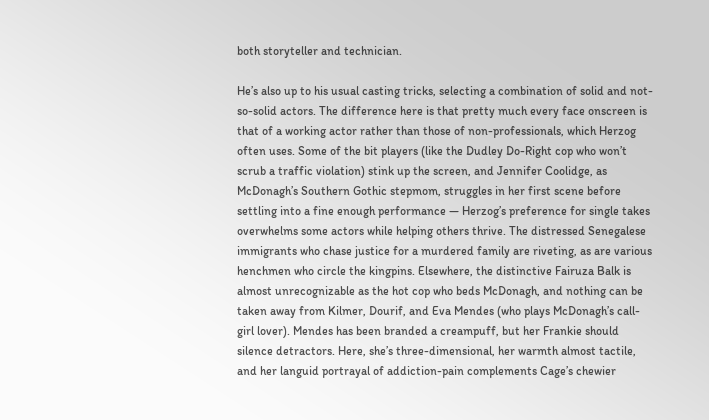both storyteller and technician.

He’s also up to his usual casting tricks, selecting a combination of solid and not-so-solid actors. The difference here is that pretty much every face onscreen is that of a working actor rather than those of non-professionals, which Herzog often uses. Some of the bit players (like the Dudley Do-Right cop who won’t scrub a traffic violation) stink up the screen, and Jennifer Coolidge, as McDonagh’s Southern Gothic stepmom, struggles in her first scene before settling into a fine enough performance — Herzog’s preference for single takes overwhelms some actors while helping others thrive. The distressed Senegalese immigrants who chase justice for a murdered family are riveting, as are various henchmen who circle the kingpins. Elsewhere, the distinctive Fairuza Balk is almost unrecognizable as the hot cop who beds McDonagh, and nothing can be taken away from Kilmer, Dourif, and Eva Mendes (who plays McDonagh’s call-girl lover). Mendes has been branded a creampuff, but her Frankie should silence detractors. Here, she’s three-dimensional, her warmth almost tactile, and her languid portrayal of addiction-pain complements Cage’s chewier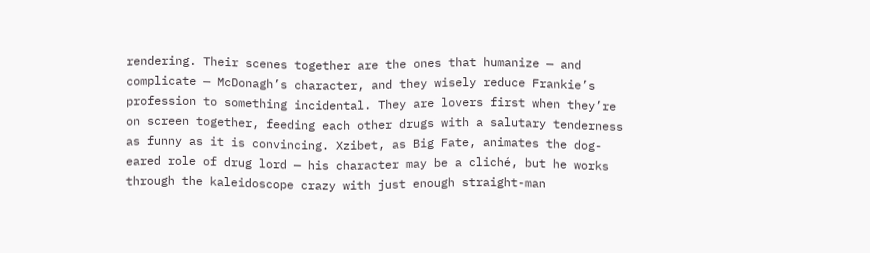rendering. Their scenes together are the ones that humanize — and complicate — McDonagh’s character, and they wisely reduce Frankie’s profession to something incidental. They are lovers first when they’re on screen together, feeding each other drugs with a salutary tenderness as funny as it is convincing. Xzibet, as Big Fate, animates the dog-eared role of drug lord — his character may be a cliché, but he works through the kaleidoscope crazy with just enough straight-man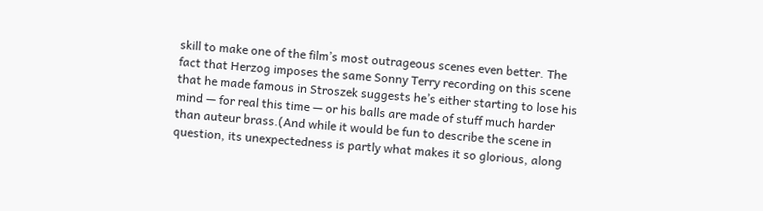skill to make one of the film’s most outrageous scenes even better. The fact that Herzog imposes the same Sonny Terry recording on this scene that he made famous in Stroszek suggests he’s either starting to lose his mind — for real this time — or his balls are made of stuff much harder than auteur brass.(And while it would be fun to describe the scene in question, its unexpectedness is partly what makes it so glorious, along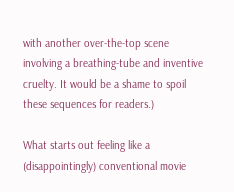with another over-the-top scene involving a breathing-tube and inventive cruelty. It would be a shame to spoil these sequences for readers.)

What starts out feeling like a (disappointingly) conventional movie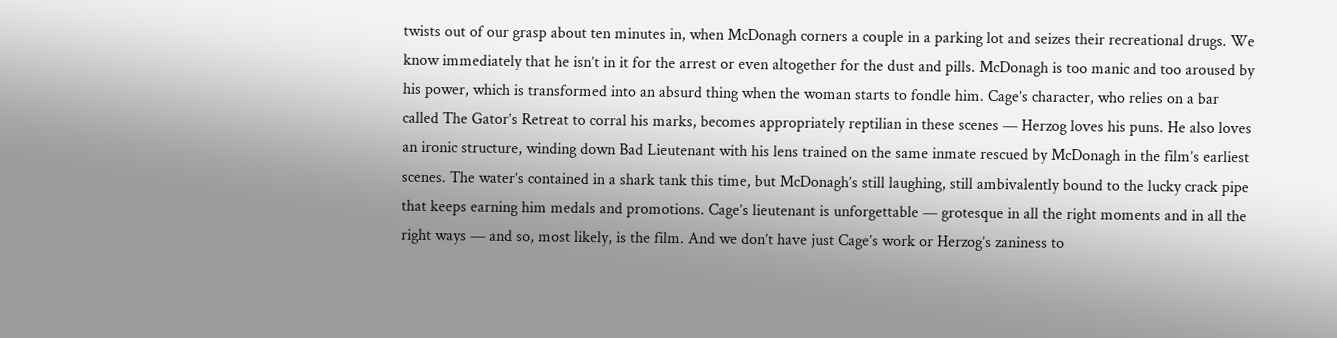twists out of our grasp about ten minutes in, when McDonagh corners a couple in a parking lot and seizes their recreational drugs. We know immediately that he isn’t in it for the arrest or even altogether for the dust and pills. McDonagh is too manic and too aroused by his power, which is transformed into an absurd thing when the woman starts to fondle him. Cage’s character, who relies on a bar called The Gator’s Retreat to corral his marks, becomes appropriately reptilian in these scenes — Herzog loves his puns. He also loves an ironic structure, winding down Bad Lieutenant with his lens trained on the same inmate rescued by McDonagh in the film’s earliest scenes. The water’s contained in a shark tank this time, but McDonagh’s still laughing, still ambivalently bound to the lucky crack pipe that keeps earning him medals and promotions. Cage’s lieutenant is unforgettable — grotesque in all the right moments and in all the right ways — and so, most likely, is the film. And we don’t have just Cage’s work or Herzog’s zaniness to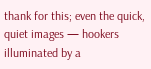thank for this; even the quick, quiet images — hookers illuminated by a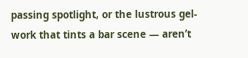passing spotlight, or the lustrous gel-work that tints a bar scene — aren’t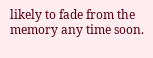likely to fade from the memory any time soon.